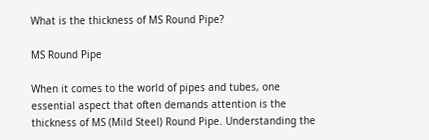What is the thickness of MS Round Pipe?

MS Round Pipe

When it comes to the world of pipes and tubes, one essential aspect that often demands attention is the thickness of MS (Mild Steel) Round Pipe. Understanding the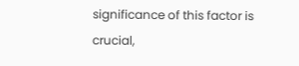significance of this factor is crucial,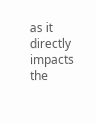as it directly impacts the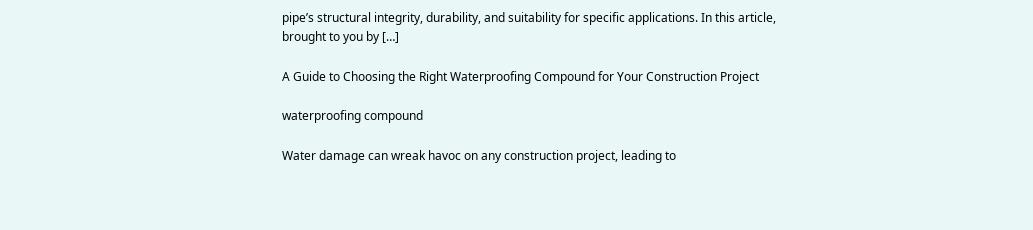pipe’s structural integrity, durability, and suitability for specific applications. In this article, brought to you by […]

A Guide to Choosing the Right Waterproofing Compound for Your Construction Project

waterproofing compound

Water damage can wreak havoc on any construction project, leading to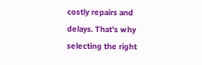costly repairs and delays. That’s why selecting the right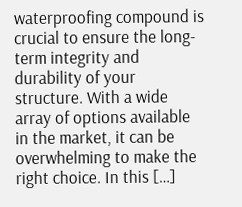waterproofing compound is crucial to ensure the long-term integrity and durability of your structure. With a wide array of options available in the market, it can be overwhelming to make the right choice. In this […]